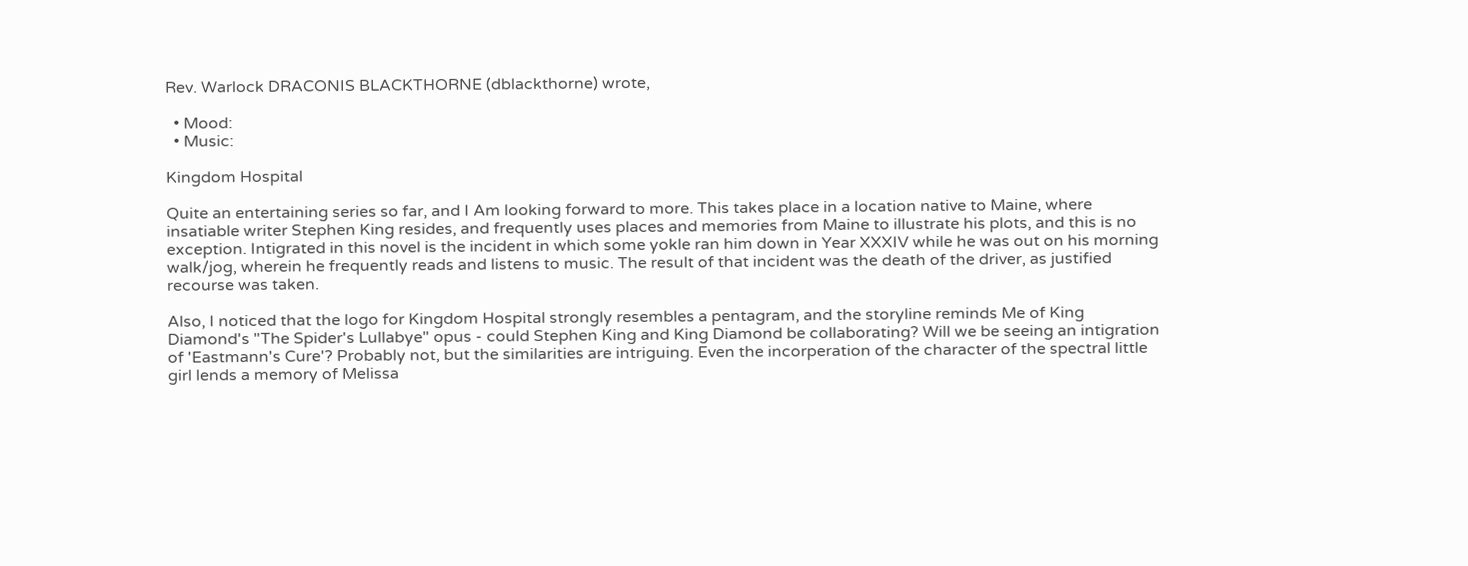Rev. Warlock DRACONIS BLACKTHORNE (dblackthorne) wrote,

  • Mood:
  • Music:

Kingdom Hospital

Quite an entertaining series so far, and I Am looking forward to more. This takes place in a location native to Maine, where insatiable writer Stephen King resides, and frequently uses places and memories from Maine to illustrate his plots, and this is no exception. Intigrated in this novel is the incident in which some yokle ran him down in Year XXXIV while he was out on his morning walk/jog, wherein he frequently reads and listens to music. The result of that incident was the death of the driver, as justified recourse was taken.

Also, I noticed that the logo for Kingdom Hospital strongly resembles a pentagram, and the storyline reminds Me of King Diamond's "The Spider's Lullabye" opus - could Stephen King and King Diamond be collaborating? Will we be seeing an intigration of 'Eastmann's Cure'? Probably not, but the similarities are intriguing. Even the incorperation of the character of the spectral little girl lends a memory of Melissa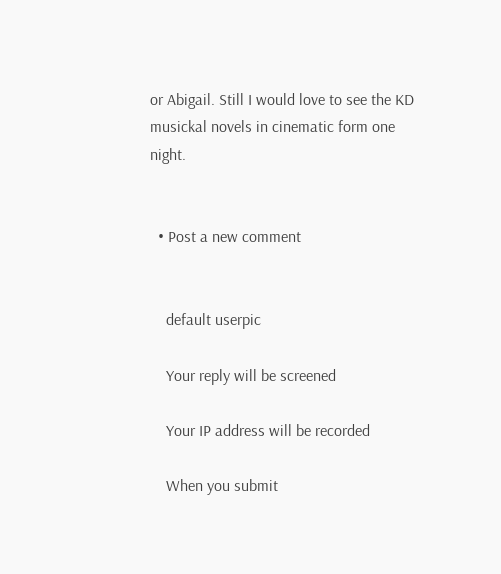or Abigail. Still I would love to see the KD musickal novels in cinematic form one night.


  • Post a new comment


    default userpic

    Your reply will be screened

    Your IP address will be recorded

    When you submit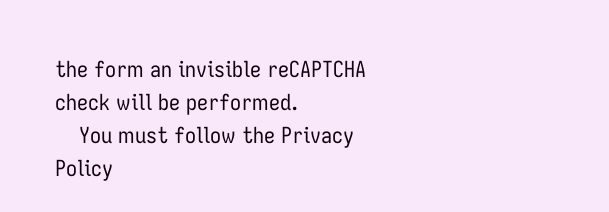the form an invisible reCAPTCHA check will be performed.
    You must follow the Privacy Policy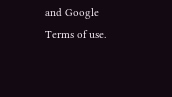and Google Terms of use.